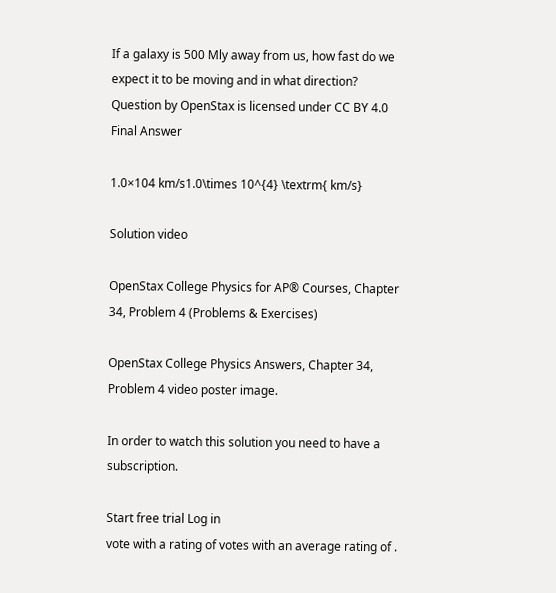If a galaxy is 500 Mly away from us, how fast do we expect it to be moving and in what direction?
Question by OpenStax is licensed under CC BY 4.0
Final Answer

1.0×104 km/s1.0\times 10^{4} \textrm{ km/s}

Solution video

OpenStax College Physics for AP® Courses, Chapter 34, Problem 4 (Problems & Exercises)

OpenStax College Physics Answers, Chapter 34, Problem 4 video poster image.

In order to watch this solution you need to have a subscription.

Start free trial Log in
vote with a rating of votes with an average rating of .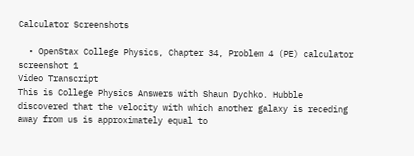Calculator Screenshots

  • OpenStax College Physics, Chapter 34, Problem 4 (PE) calculator screenshot 1
Video Transcript
This is College Physics Answers with Shaun Dychko. Hubble discovered that the velocity with which another galaxy is receding away from us is approximately equal to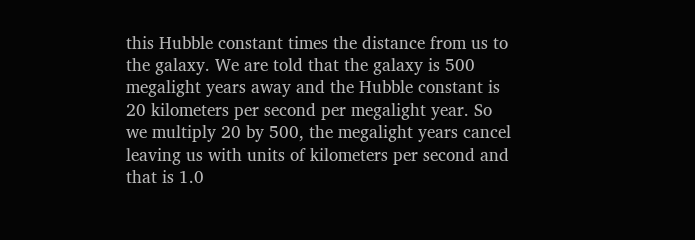this Hubble constant times the distance from us to the galaxy. We are told that the galaxy is 500 megalight years away and the Hubble constant is 20 kilometers per second per megalight year. So we multiply 20 by 500, the megalight years cancel leaving us with units of kilometers per second and that is 1.0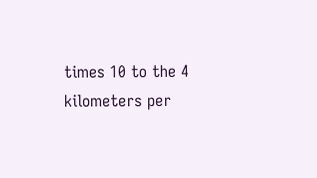times 10 to the 4 kilometers per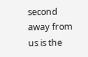second away from us is the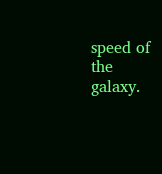speed of the galaxy.